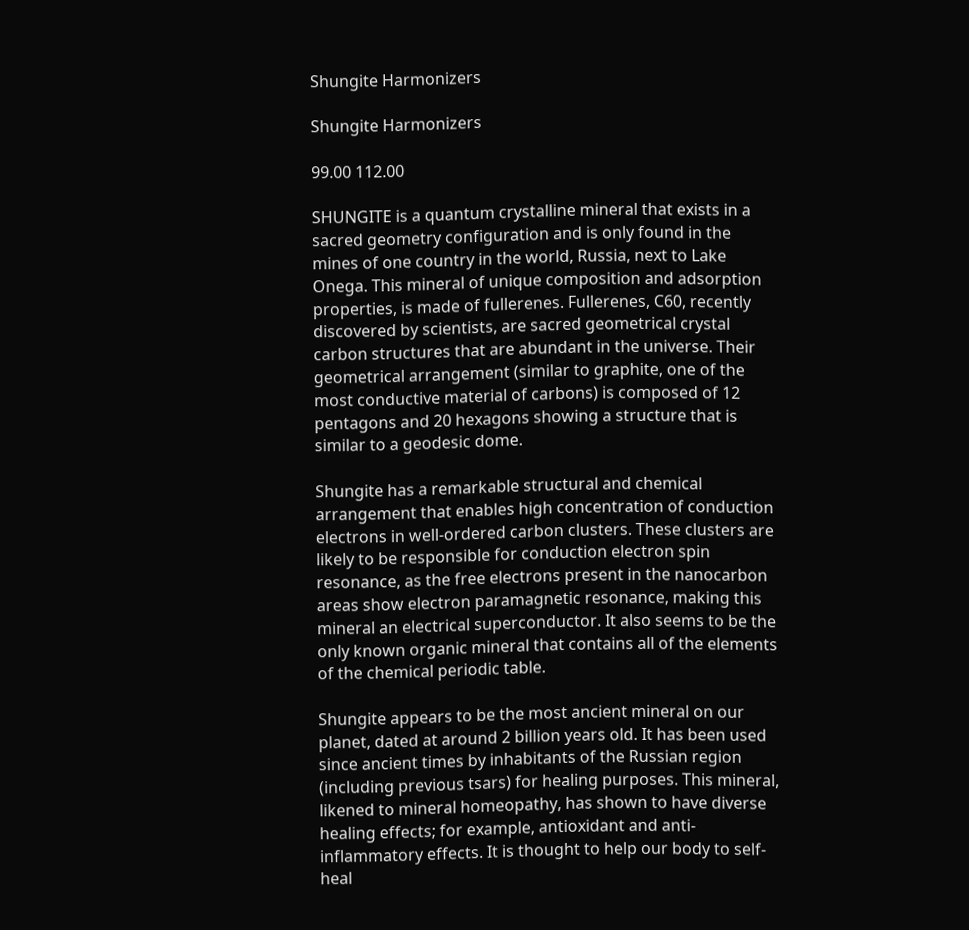Shungite Harmonizers

Shungite Harmonizers

99.00 112.00

SHUNGITE is a quantum crystalline mineral that exists in a sacred geometry configuration and is only found in the mines of one country in the world, Russia, next to Lake Onega. This mineral of unique composition and adsorption properties, is made of fullerenes. Fullerenes, C60, recently discovered by scientists, are sacred geometrical crystal carbon structures that are abundant in the universe. Their geometrical arrangement (similar to graphite, one of the most conductive material of carbons) is composed of 12 pentagons and 20 hexagons showing a structure that is similar to a geodesic dome.

Shungite has a remarkable structural and chemical arrangement that enables high concentration of conduction electrons in well-ordered carbon clusters. These clusters are likely to be responsible for conduction electron spin resonance, as the free electrons present in the nanocarbon areas show electron paramagnetic resonance, making this mineral an electrical superconductor. It also seems to be the only known organic mineral that contains all of the elements of the chemical periodic table.

Shungite appears to be the most ancient mineral on our planet, dated at around 2 billion years old. It has been used since ancient times by inhabitants of the Russian region (including previous tsars) for healing purposes. This mineral, likened to mineral homeopathy, has shown to have diverse healing effects; for example, antioxidant and anti-inflammatory effects. It is thought to help our body to self-heal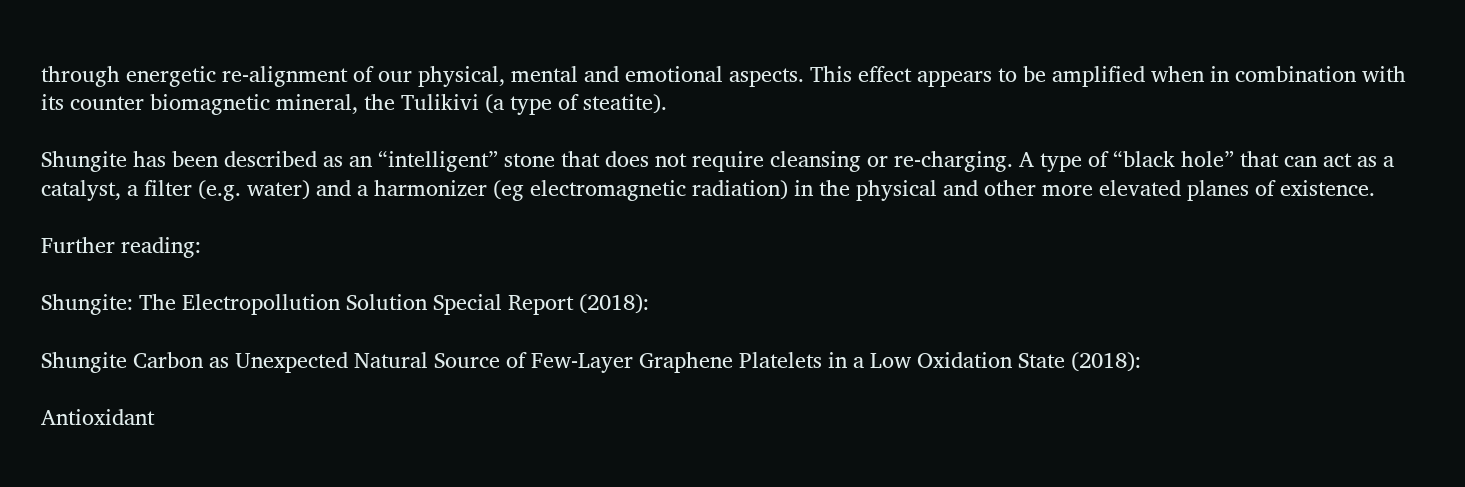through energetic re-alignment of our physical, mental and emotional aspects. This effect appears to be amplified when in combination with its counter biomagnetic mineral, the Tulikivi (a type of steatite).

Shungite has been described as an “intelligent” stone that does not require cleansing or re-charging. A type of “black hole” that can act as a catalyst, a filter (e.g. water) and a harmonizer (eg electromagnetic radiation) in the physical and other more elevated planes of existence.

Further reading:

Shungite: The Electropollution Solution Special Report (2018):

Shungite Carbon as Unexpected Natural Source of Few-Layer Graphene Platelets in a Low Oxidation State (2018):

Antioxidant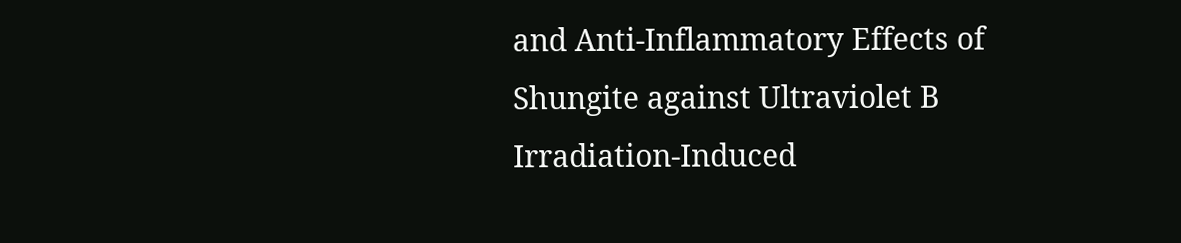and Anti-Inflammatory Effects of Shungite against Ultraviolet B Irradiation-Induced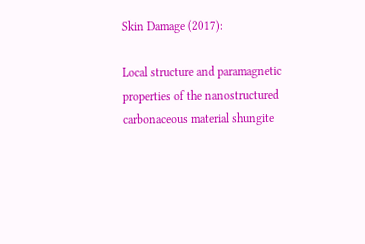Skin Damage (2017):

Local structure and paramagnetic properties of the nanostructured carbonaceous material shungite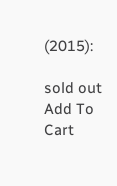(2015):

sold out
Add To Cart